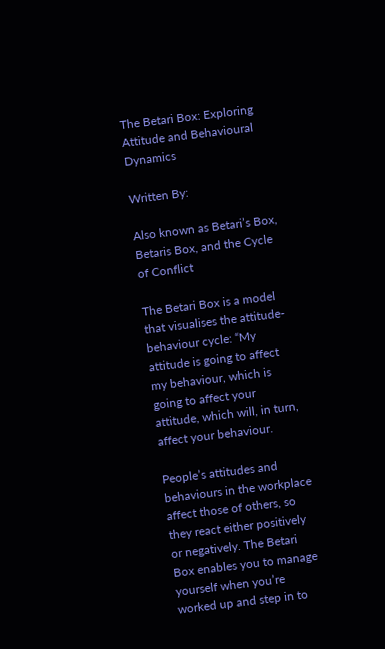The Betari Box: Exploring Attitude and Behavioural Dynamics

Written By:

Also known as Betari’s Box, Betaris Box, and the Cycle of Conflict

The Betari Box is a model that visualises the attitude-behaviour cycle: “My attitude is going to affect my behaviour, which is going to affect your attitude, which will, in turn, affect your behaviour.

People’s attitudes and behaviours in the workplace affect those of others, so they react either positively or negatively. The Betari Box enables you to manage yourself when you’re worked up and step in to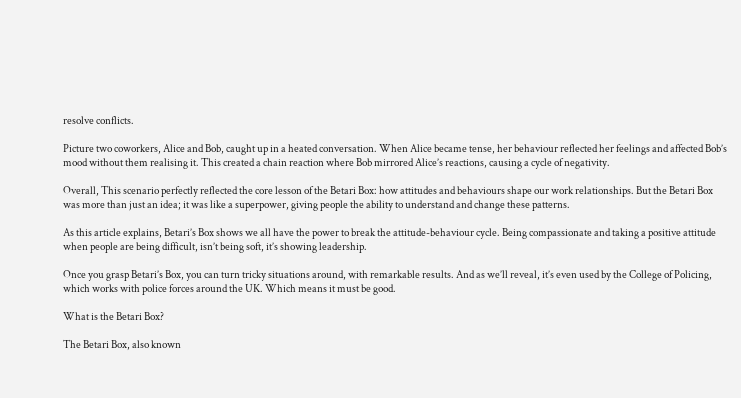resolve conflicts.

Picture two coworkers, Alice and Bob, caught up in a heated conversation. When Alice became tense, her behaviour reflected her feelings and affected Bob’s mood without them realising it. This created a chain reaction where Bob mirrored Alice’s reactions, causing a cycle of negativity.

Overall, This scenario perfectly reflected the core lesson of the Betari Box: how attitudes and behaviours shape our work relationships. But the Betari Box was more than just an idea; it was like a superpower, giving people the ability to understand and change these patterns.

As this article explains, Betari’s Box shows we all have the power to break the attitude-behaviour cycle. Being compassionate and taking a positive attitude when people are being difficult, isn’t being soft, it’s showing leadership.

Once you grasp Betari’s Box, you can turn tricky situations around, with remarkable results. And as we’ll reveal, it’s even used by the College of Policing, which works with police forces around the UK. Which means it must be good.

What is the Betari Box?

The Betari Box, also known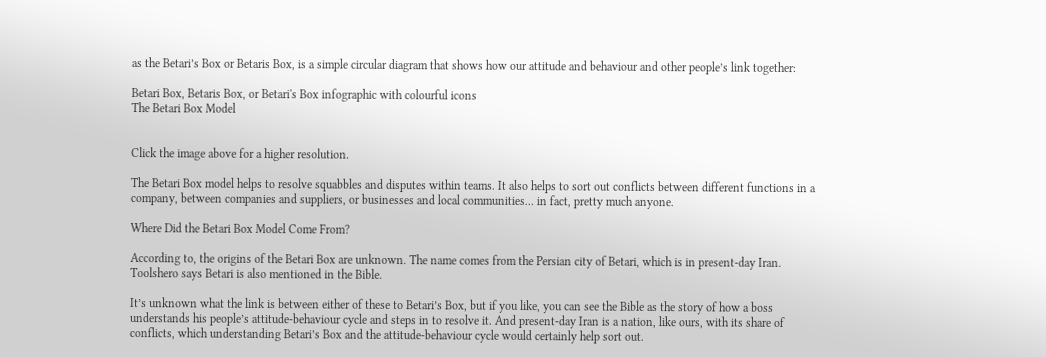as the Betari’s Box or Betaris Box, is a simple circular diagram that shows how our attitude and behaviour and other people’s link together:

Betari Box, Betaris Box, or Betari's Box infographic with colourful icons
The Betari Box Model


Click the image above for a higher resolution.

The Betari Box model helps to resolve squabbles and disputes within teams. It also helps to sort out conflicts between different functions in a company, between companies and suppliers, or businesses and local communities… in fact, pretty much anyone.

Where Did the Betari Box Model Come From?

According to, the origins of the Betari Box are unknown. The name comes from the Persian city of Betari, which is in present-day Iran. Toolshero says Betari is also mentioned in the Bible.

It’s unknown what the link is between either of these to Betari’s Box, but if you like, you can see the Bible as the story of how a boss understands his people’s attitude-behaviour cycle and steps in to resolve it. And present-day Iran is a nation, like ours, with its share of conflicts, which understanding Betari’s Box and the attitude-behaviour cycle would certainly help sort out.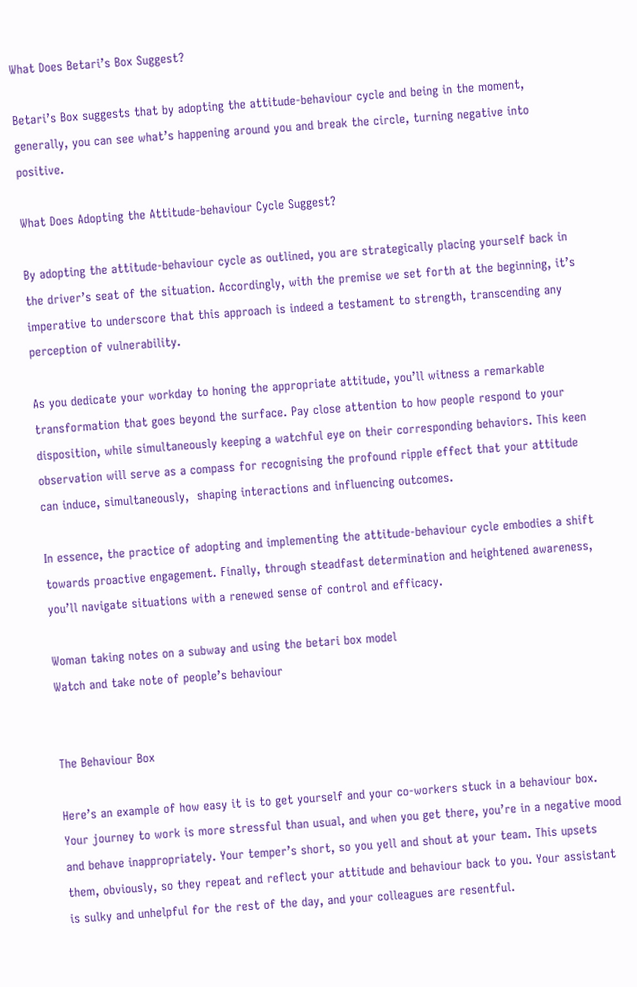What Does Betari’s Box Suggest?

Betari’s Box suggests that by adopting the attitude-behaviour cycle and being in the moment, generally, you can see what’s happening around you and break the circle, turning negative into positive.

What Does Adopting the Attitude-behaviour Cycle Suggest?

By adopting the attitude-behaviour cycle as outlined, you are strategically placing yourself back in the driver’s seat of the situation. Accordingly, with the premise we set forth at the beginning, it’s imperative to underscore that this approach is indeed a testament to strength, transcending any perception of vulnerability.

As you dedicate your workday to honing the appropriate attitude, you’ll witness a remarkable transformation that goes beyond the surface. Pay close attention to how people respond to your disposition, while simultaneously keeping a watchful eye on their corresponding behaviors. This keen observation will serve as a compass for recognising the profound ripple effect that your attitude can induce, simultaneously,  shaping interactions and influencing outcomes.

In essence, the practice of adopting and implementing the attitude-behaviour cycle embodies a shift towards proactive engagement. Finally, through steadfast determination and heightened awareness, you’ll navigate situations with a renewed sense of control and efficacy.

Woman taking notes on a subway and using the betari box model
Watch and take note of people’s behaviour


The Behaviour Box

Here’s an example of how easy it is to get yourself and your co-workers stuck in a behaviour box. Your journey to work is more stressful than usual, and when you get there, you’re in a negative mood and behave inappropriately. Your temper’s short, so you yell and shout at your team. This upsets them, obviously, so they repeat and reflect your attitude and behaviour back to you. Your assistant is sulky and unhelpful for the rest of the day, and your colleagues are resentful.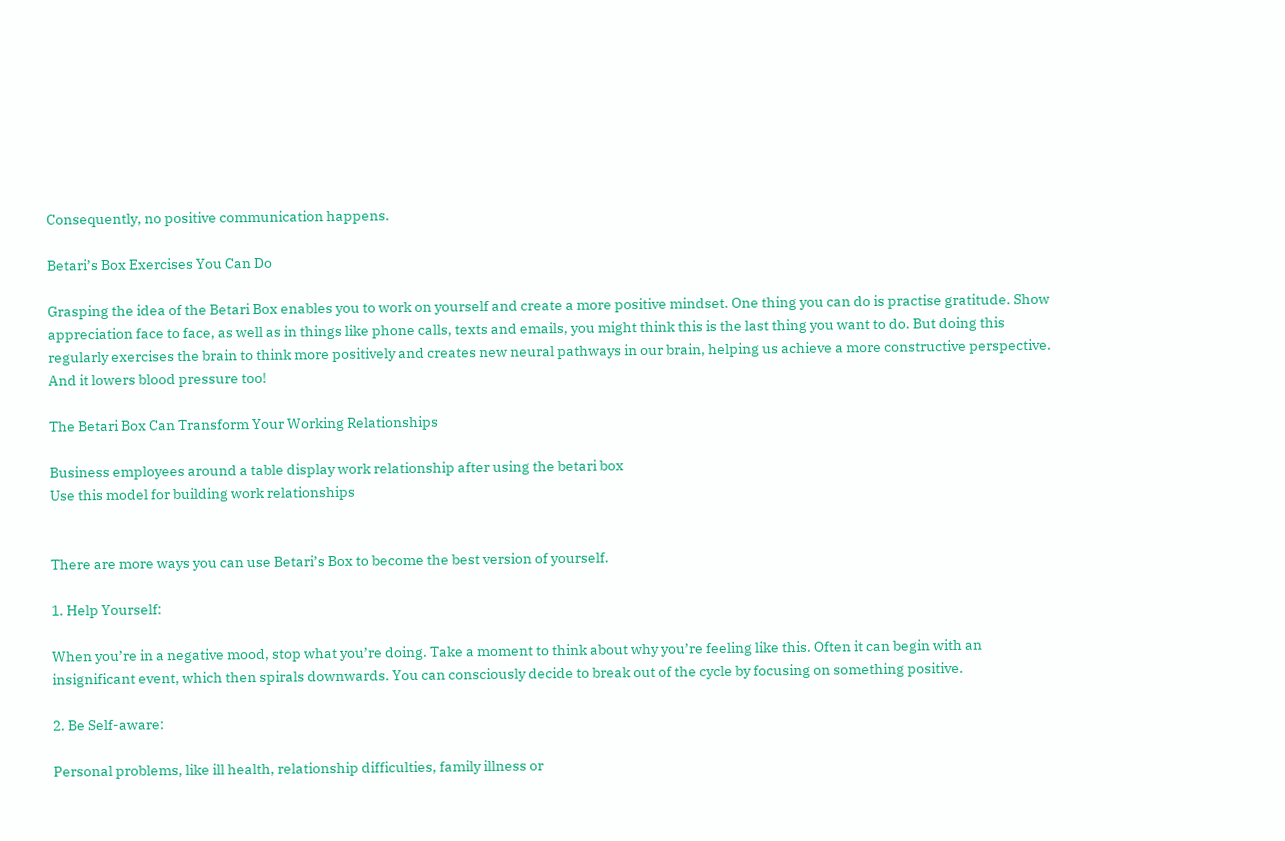Consequently, no positive communication happens.

Betari’s Box Exercises You Can Do

Grasping the idea of the Betari Box enables you to work on yourself and create a more positive mindset. One thing you can do is practise gratitude. Show appreciation face to face, as well as in things like phone calls, texts and emails, you might think this is the last thing you want to do. But doing this regularly exercises the brain to think more positively and creates new neural pathways in our brain, helping us achieve a more constructive perspective. And it lowers blood pressure too!

The Betari Box Can Transform Your Working Relationships

Business employees around a table display work relationship after using the betari box
Use this model for building work relationships


There are more ways you can use Betari’s Box to become the best version of yourself.

1. Help Yourself:

When you’re in a negative mood, stop what you’re doing. Take a moment to think about why you’re feeling like this. Often it can begin with an insignificant event, which then spirals downwards. You can consciously decide to break out of the cycle by focusing on something positive.

2. Be Self-aware:

Personal problems, like ill health, relationship difficulties, family illness or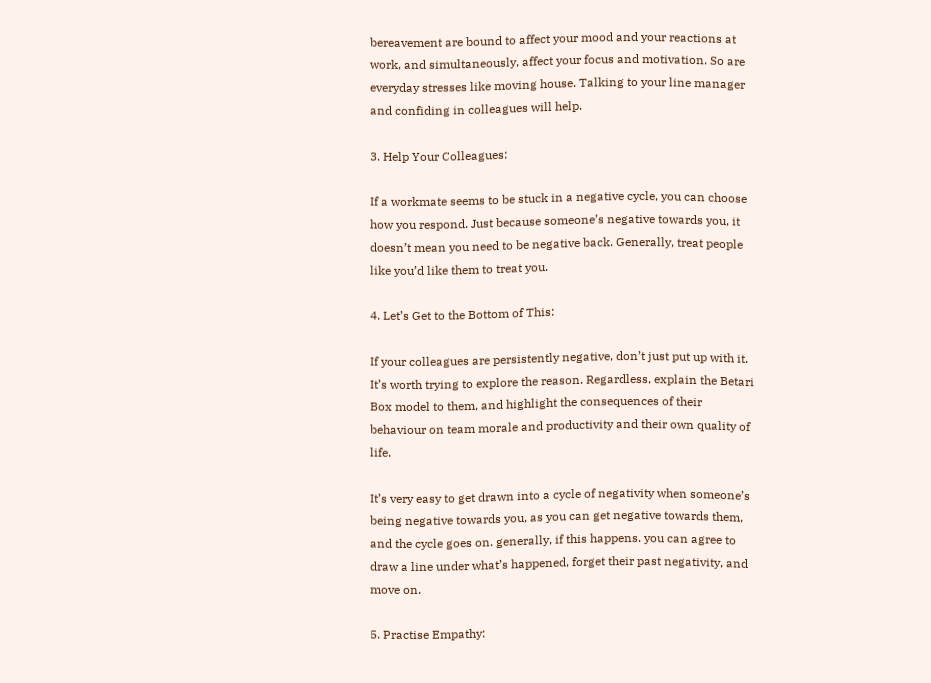bereavement are bound to affect your mood and your reactions at work, and simultaneously, affect your focus and motivation. So are everyday stresses like moving house. Talking to your line manager and confiding in colleagues will help.

3. Help Your Colleagues:

If a workmate seems to be stuck in a negative cycle, you can choose how you respond. Just because someone’s negative towards you, it doesn’t mean you need to be negative back. Generally, treat people like you’d like them to treat you.

4. Let’s Get to the Bottom of This:

If your colleagues are persistently negative, don’t just put up with it. It’s worth trying to explore the reason. Regardless, explain the Betari Box model to them, and highlight the consequences of their behaviour on team morale and productivity and their own quality of life.

It’s very easy to get drawn into a cycle of negativity when someone’s being negative towards you, as you can get negative towards them, and the cycle goes on. generally, if this happens. you can agree to draw a line under what’s happened, forget their past negativity, and move on.

5. Practise Empathy: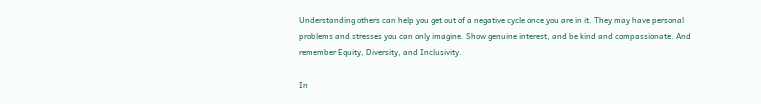Understanding others can help you get out of a negative cycle once you are in it. They may have personal problems and stresses you can only imagine. Show genuine interest, and be kind and compassionate. And remember Equity, Diversity, and Inclusivity.

In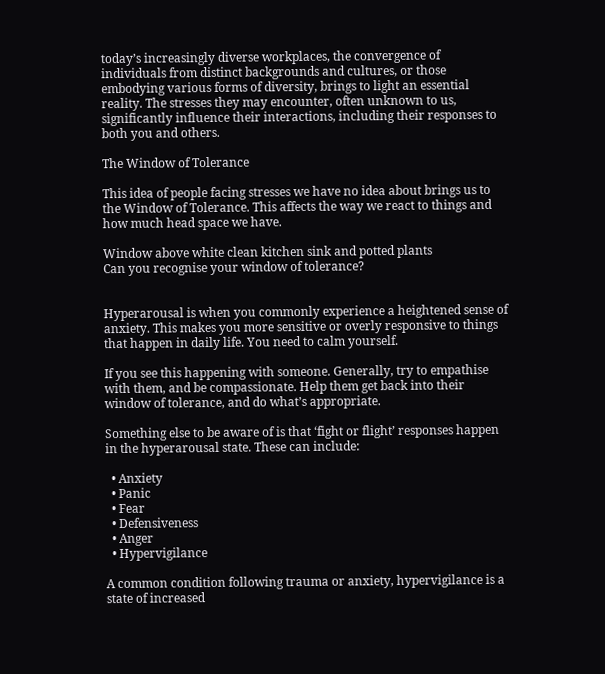today’s increasingly diverse workplaces, the convergence of individuals from distinct backgrounds and cultures, or those embodying various forms of diversity, brings to light an essential reality. The stresses they may encounter, often unknown to us, significantly influence their interactions, including their responses to both you and others.

The Window of Tolerance

This idea of people facing stresses we have no idea about brings us to the Window of Tolerance. This affects the way we react to things and how much head space we have.

Window above white clean kitchen sink and potted plants
Can you recognise your window of tolerance?


Hyperarousal is when you commonly experience a heightened sense of anxiety. This makes you more sensitive or overly responsive to things that happen in daily life. You need to calm yourself.

If you see this happening with someone. Generally, try to empathise with them, and be compassionate. Help them get back into their window of tolerance, and do what’s appropriate.

Something else to be aware of is that ‘fight or flight’ responses happen in the hyperarousal state. These can include:

  • Anxiety
  • Panic
  • Fear
  • Defensiveness
  • Anger
  • Hypervigilance

A common condition following trauma or anxiety, hypervigilance is a state of increased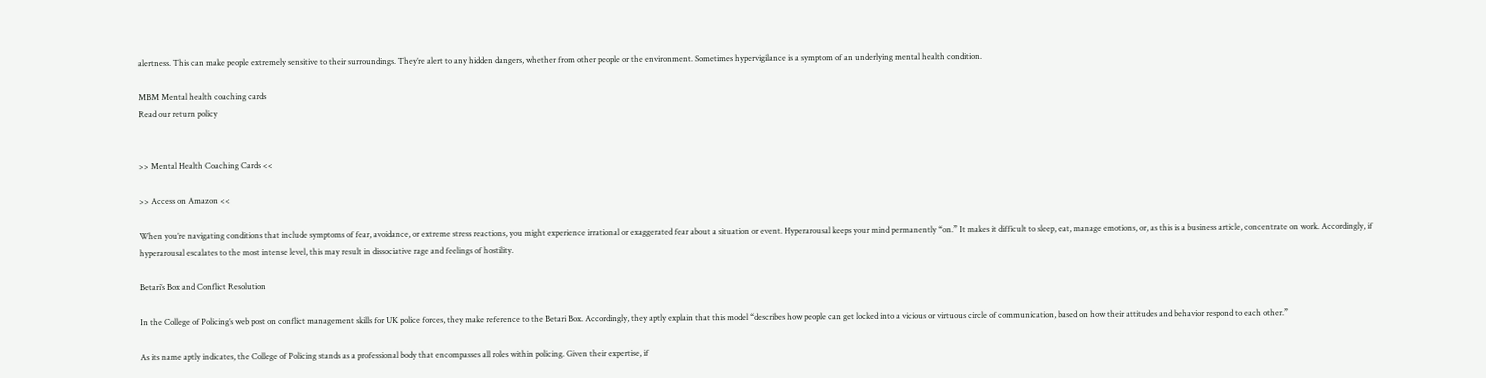alertness. This can make people extremely sensitive to their surroundings. They’re alert to any hidden dangers, whether from other people or the environment. Sometimes hypervigilance is a symptom of an underlying mental health condition.

MBM Mental health coaching cards
Read our return policy


>> Mental Health Coaching Cards <<

>> Access on Amazon <<

When you’re navigating conditions that include symptoms of fear, avoidance, or extreme stress reactions, you might experience irrational or exaggerated fear about a situation or event. Hyperarousal keeps your mind permanently “on.” It makes it difficult to sleep, eat, manage emotions, or, as this is a business article, concentrate on work. Accordingly, if hyperarousal escalates to the most intense level, this may result in dissociative rage and feelings of hostility.

Betari’s Box and Conflict Resolution

In the College of Policing’s web post on conflict management skills for UK police forces, they make reference to the Betari Box. Accordingly, they aptly explain that this model “describes how people can get locked into a vicious or virtuous circle of communication, based on how their attitudes and behavior respond to each other.”

As its name aptly indicates, the College of Policing stands as a professional body that encompasses all roles within policing. Given their expertise, if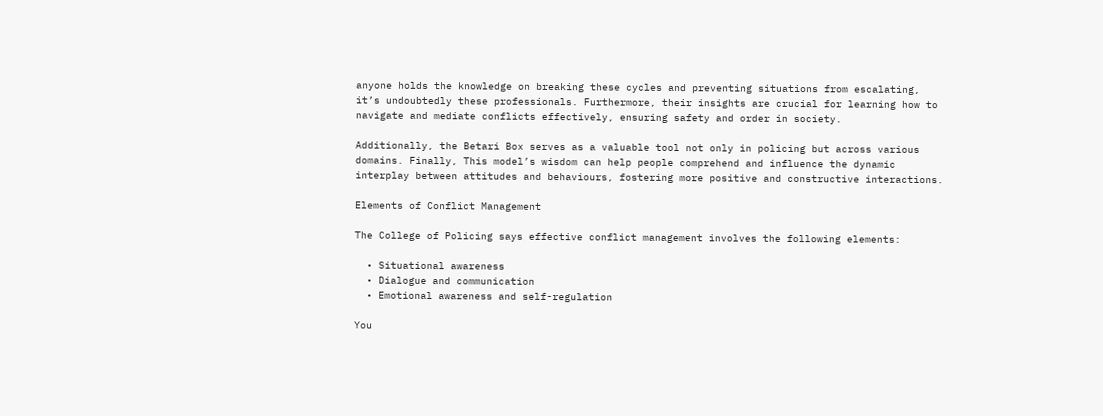anyone holds the knowledge on breaking these cycles and preventing situations from escalating, it’s undoubtedly these professionals. Furthermore, their insights are crucial for learning how to navigate and mediate conflicts effectively, ensuring safety and order in society.

Additionally, the Betari Box serves as a valuable tool not only in policing but across various domains. Finally, This model’s wisdom can help people comprehend and influence the dynamic interplay between attitudes and behaviours, fostering more positive and constructive interactions.

Elements of Conflict Management

The College of Policing says effective conflict management involves the following elements:

  • Situational awareness
  • Dialogue and communication
  • Emotional awareness and self-regulation

You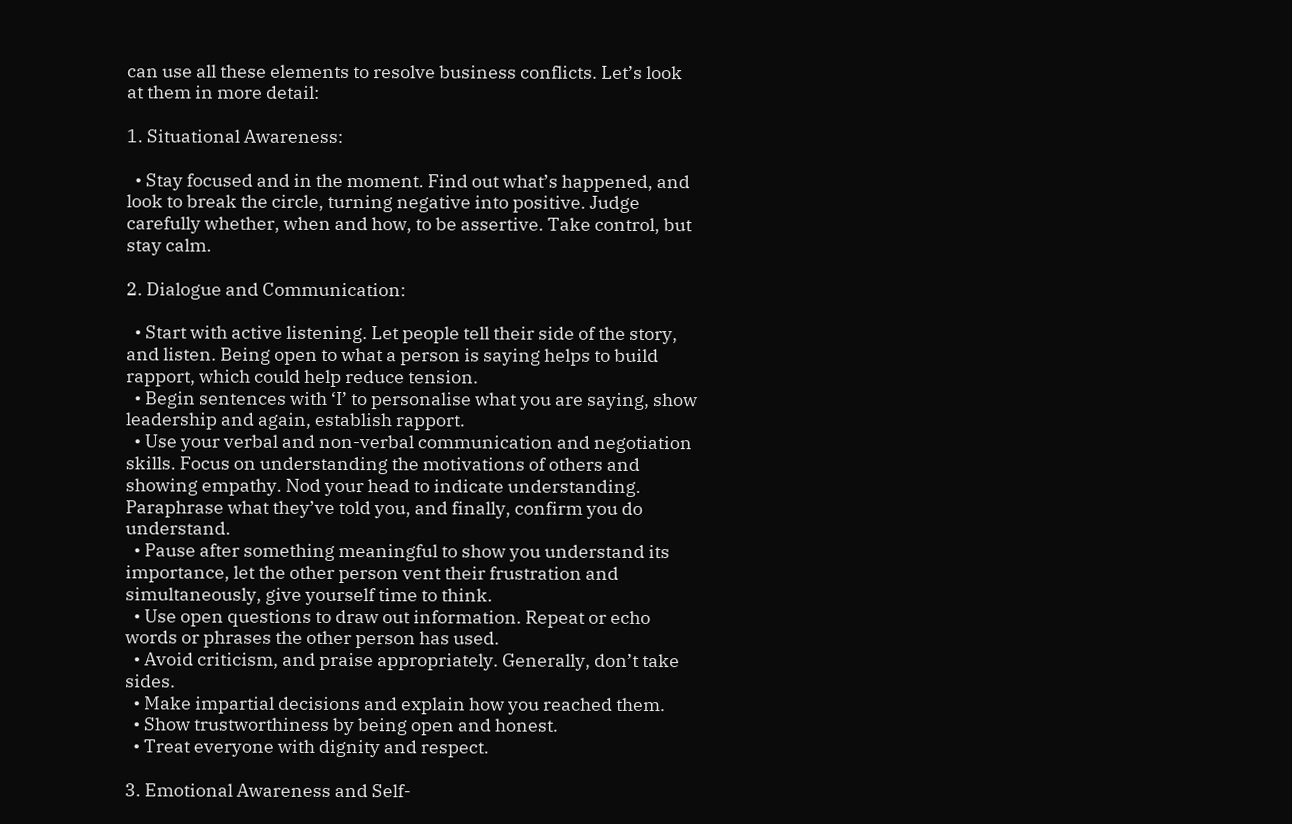can use all these elements to resolve business conflicts. Let’s look at them in more detail:

1. Situational Awareness:

  • Stay focused and in the moment. Find out what’s happened, and look to break the circle, turning negative into positive. Judge carefully whether, when and how, to be assertive. Take control, but stay calm.

2. Dialogue and Communication:

  • Start with active listening. Let people tell their side of the story, and listen. Being open to what a person is saying helps to build rapport, which could help reduce tension.
  • Begin sentences with ‘I’ to personalise what you are saying, show leadership and again, establish rapport.
  • Use your verbal and non-verbal communication and negotiation skills. Focus on understanding the motivations of others and showing empathy. Nod your head to indicate understanding. Paraphrase what they’ve told you, and finally, confirm you do understand.
  • Pause after something meaningful to show you understand its importance, let the other person vent their frustration and simultaneously, give yourself time to think.
  • Use open questions to draw out information. Repeat or echo words or phrases the other person has used.
  • Avoid criticism, and praise appropriately. Generally, don’t take sides.
  • Make impartial decisions and explain how you reached them.
  • Show trustworthiness by being open and honest.
  • Treat everyone with dignity and respect.

3. Emotional Awareness and Self-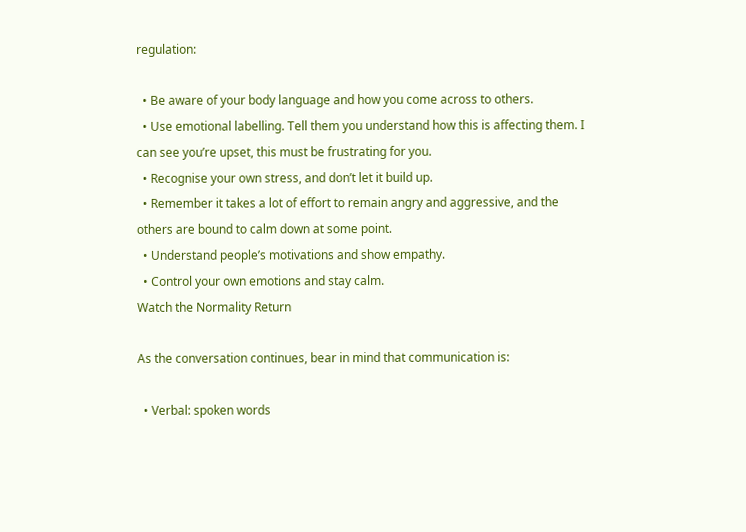regulation:

  • Be aware of your body language and how you come across to others.
  • Use emotional labelling. Tell them you understand how this is affecting them. I can see you’re upset, this must be frustrating for you.
  • Recognise your own stress, and don’t let it build up.
  • Remember it takes a lot of effort to remain angry and aggressive, and the others are bound to calm down at some point.
  • Understand people’s motivations and show empathy.
  • Control your own emotions and stay calm.
Watch the Normality Return

As the conversation continues, bear in mind that communication is:

  • Verbal: spoken words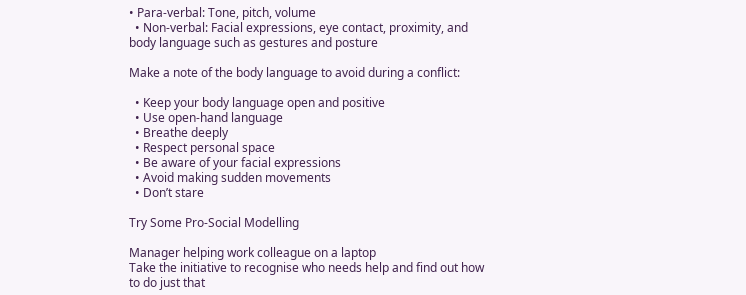• Para-verbal: Tone, pitch, volume
  • Non-verbal: Facial expressions, eye contact, proximity, and body language such as gestures and posture

Make a note of the body language to avoid during a conflict:

  • Keep your body language open and positive
  • Use open-hand language
  • Breathe deeply
  • Respect personal space
  • Be aware of your facial expressions
  • Avoid making sudden movements
  • Don’t stare

Try Some Pro-Social Modelling

Manager helping work colleague on a laptop
Take the initiative to recognise who needs help and find out how to do just that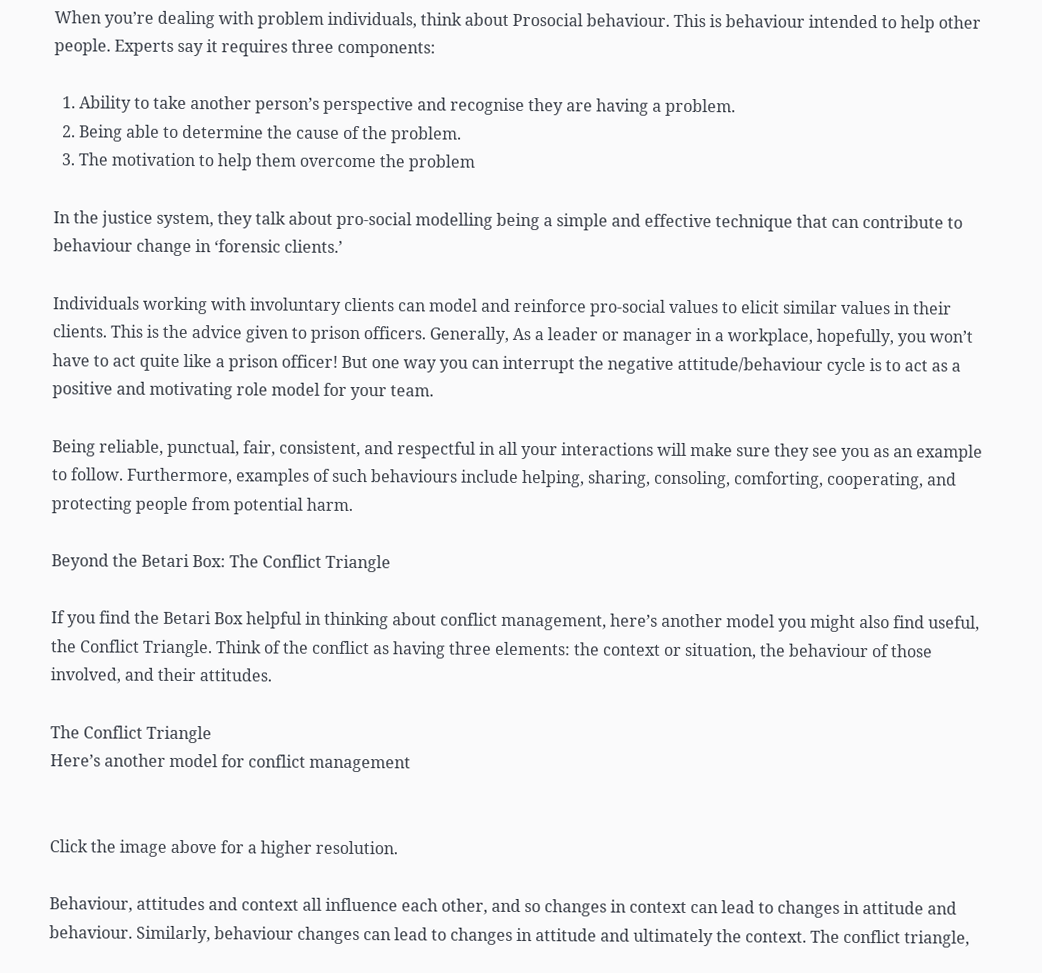When you’re dealing with problem individuals, think about Prosocial behaviour. This is behaviour intended to help other people. Experts say it requires three components:

  1. Ability to take another person’s perspective and recognise they are having a problem.
  2. Being able to determine the cause of the problem.
  3. The motivation to help them overcome the problem

In the justice system, they talk about pro-social modelling being a simple and effective technique that can contribute to behaviour change in ‘forensic clients.’

Individuals working with involuntary clients can model and reinforce pro-social values to elicit similar values in their clients. This is the advice given to prison officers. Generally, As a leader or manager in a workplace, hopefully, you won’t have to act quite like a prison officer! But one way you can interrupt the negative attitude/behaviour cycle is to act as a positive and motivating role model for your team.

Being reliable, punctual, fair, consistent, and respectful in all your interactions will make sure they see you as an example to follow. Furthermore, examples of such behaviours include helping, sharing, consoling, comforting, cooperating, and protecting people from potential harm.

Beyond the Betari Box: The Conflict Triangle

If you find the Betari Box helpful in thinking about conflict management, here’s another model you might also find useful, the Conflict Triangle. Think of the conflict as having three elements: the context or situation, the behaviour of those involved, and their attitudes.

The Conflict Triangle
Here’s another model for conflict management


Click the image above for a higher resolution.

Behaviour, attitudes and context all influence each other, and so changes in context can lead to changes in attitude and behaviour. Similarly, behaviour changes can lead to changes in attitude and ultimately the context. The conflict triangle,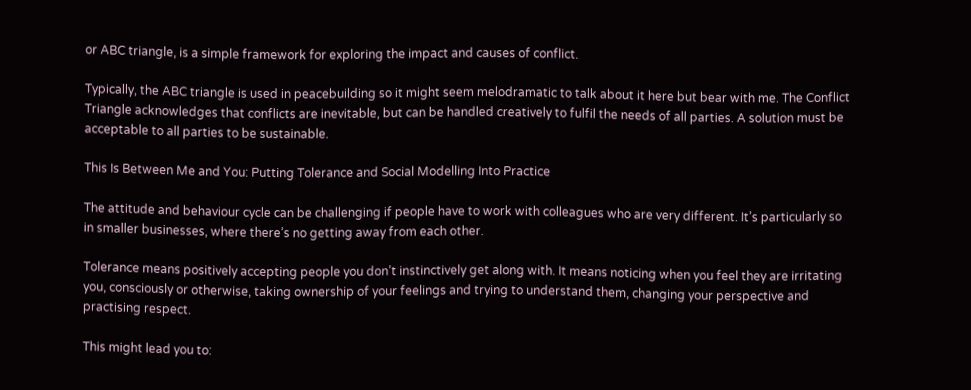or ABC triangle, is a simple framework for exploring the impact and causes of conflict.

Typically, the ABC triangle is used in peacebuilding so it might seem melodramatic to talk about it here but bear with me. The Conflict Triangle acknowledges that conflicts are inevitable, but can be handled creatively to fulfil the needs of all parties. A solution must be acceptable to all parties to be sustainable.

This Is Between Me and You: Putting Tolerance and Social Modelling Into Practice

The attitude and behaviour cycle can be challenging if people have to work with colleagues who are very different. It’s particularly so in smaller businesses, where there’s no getting away from each other.

Tolerance means positively accepting people you don’t instinctively get along with. It means noticing when you feel they are irritating you, consciously or otherwise, taking ownership of your feelings and trying to understand them, changing your perspective and practising respect.

This might lead you to: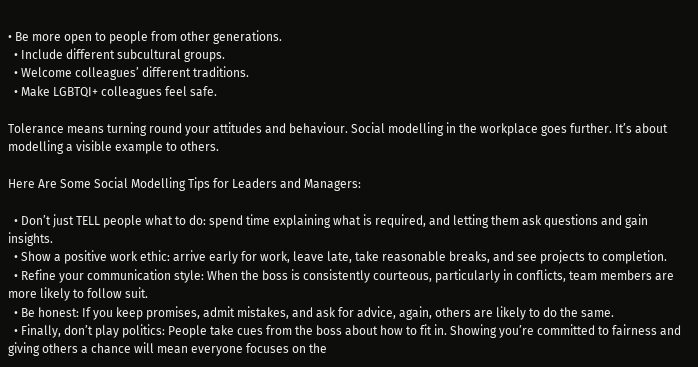• Be more open to people from other generations.
  • Include different subcultural groups.
  • Welcome colleagues’ different traditions.
  • Make LGBTQI+ colleagues feel safe.

Tolerance means turning round your attitudes and behaviour. Social modelling in the workplace goes further. It’s about modelling a visible example to others.

Here Are Some Social Modelling Tips for Leaders and Managers:

  • Don’t just TELL people what to do: spend time explaining what is required, and letting them ask questions and gain insights.
  • Show a positive work ethic: arrive early for work, leave late, take reasonable breaks, and see projects to completion.
  • Refine your communication style: When the boss is consistently courteous, particularly in conflicts, team members are more likely to follow suit.
  • Be honest: If you keep promises, admit mistakes, and ask for advice, again, others are likely to do the same.
  • Finally, don’t play politics: People take cues from the boss about how to fit in. Showing you’re committed to fairness and giving others a chance will mean everyone focuses on the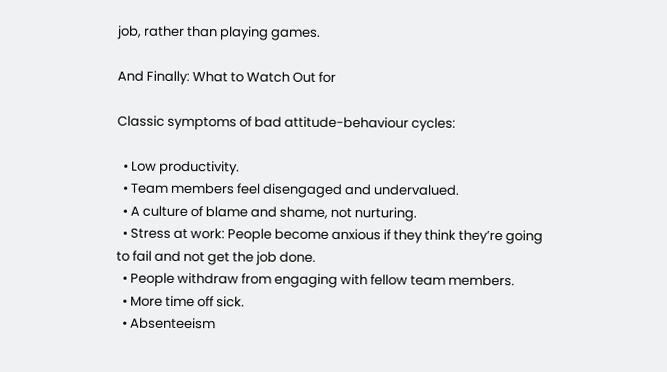job, rather than playing games.

And Finally: What to Watch Out for

Classic symptoms of bad attitude-behaviour cycles:

  • Low productivity.
  • Team members feel disengaged and undervalued.
  • A culture of blame and shame, not nurturing.
  • Stress at work: People become anxious if they think they’re going to fail and not get the job done.
  • People withdraw from engaging with fellow team members.
  • More time off sick.
  • Absenteeism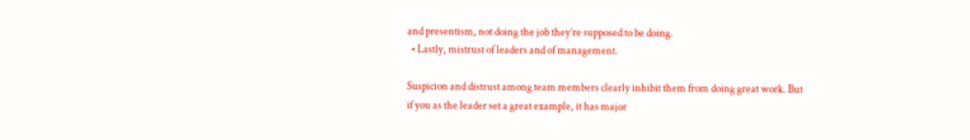and presentism, not doing the job they’re supposed to be doing.
  • Lastly, mistrust of leaders and of management.

Suspicion and distrust among team members clearly inhibit them from doing great work. But if you as the leader set a great example, it has major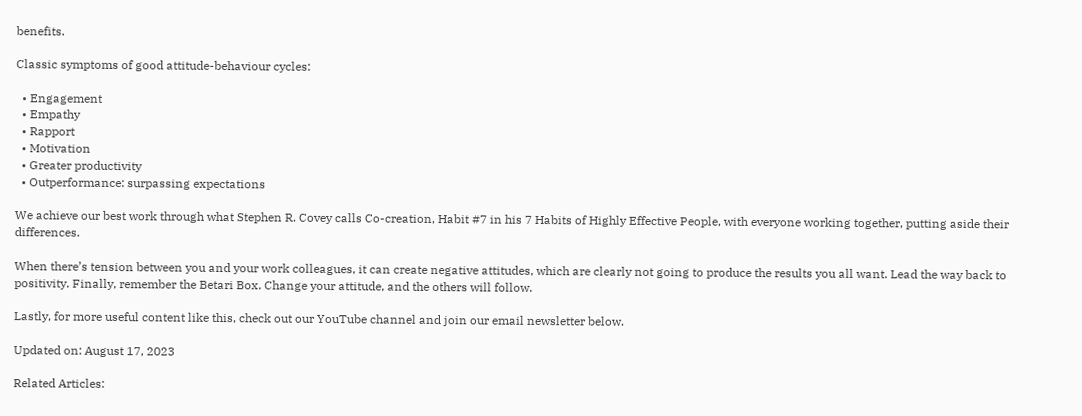benefits.

Classic symptoms of good attitude-behaviour cycles:

  • Engagement
  • Empathy
  • Rapport
  • Motivation
  • Greater productivity
  • Outperformance: surpassing expectations

We achieve our best work through what Stephen R. Covey calls Co-creation, Habit #7 in his 7 Habits of Highly Effective People, with everyone working together, putting aside their differences.

When there’s tension between you and your work colleagues, it can create negative attitudes, which are clearly not going to produce the results you all want. Lead the way back to positivity. Finally, remember the Betari Box. Change your attitude, and the others will follow.

Lastly, for more useful content like this, check out our YouTube channel and join our email newsletter below.

Updated on: August 17, 2023

Related Articles: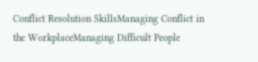Conflict Resolution SkillsManaging Conflict in the WorkplaceManaging Difficult People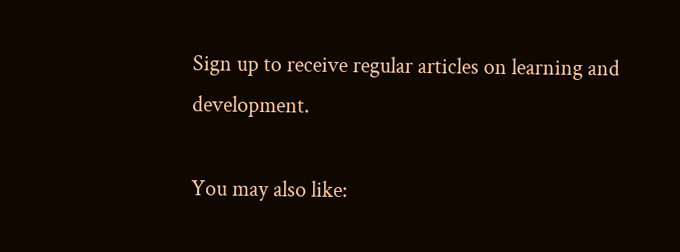Sign up to receive regular articles on learning and development.

You may also like: